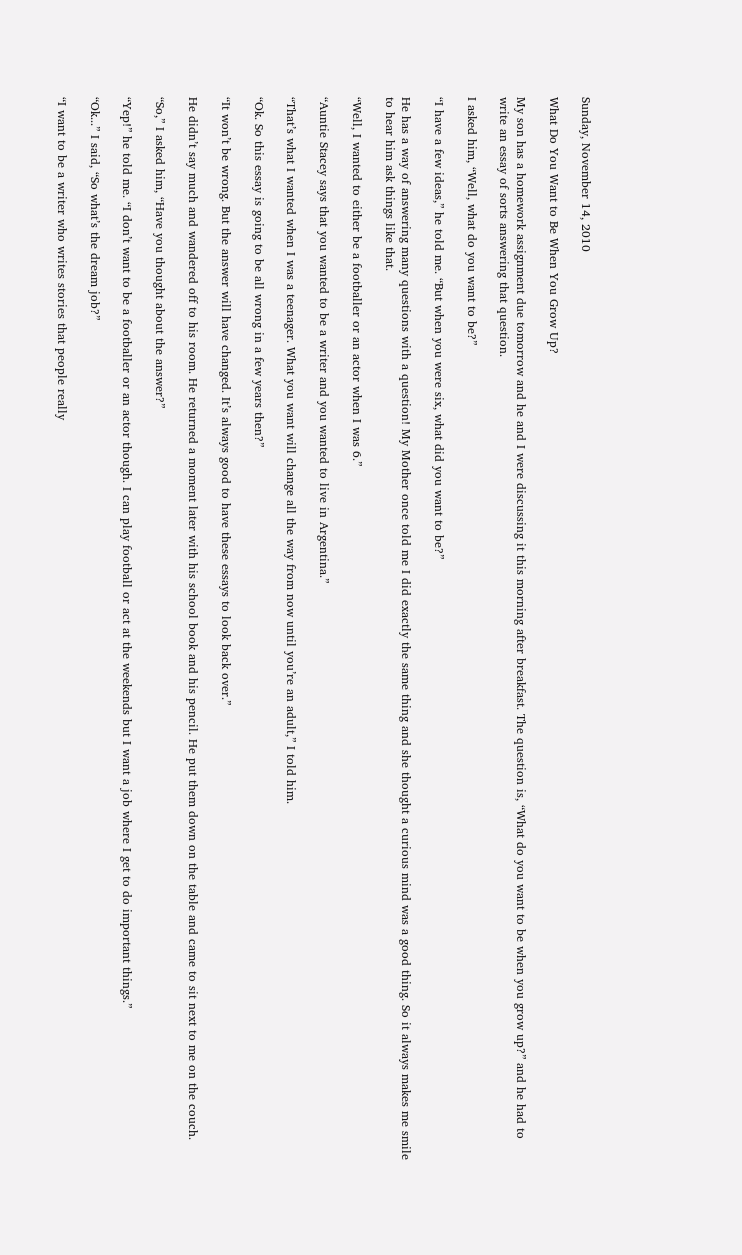Sunday, November 14, 2010

What Do You Want to Be When You Grow Up?

My son has a homework assignment due tomorrow and he and I were discussing it this morning after breakfast. The question is, “What do you want to be when you grow up?” and he had to write an essay of sorts answering that question.

I asked him, “Well, what do you want to be?”

“I have a few ideas,” he told me. “But when you were six, what did you want to be?”

He has a way of answering many questions with a question! My Mother once told me I did exactly the same thing and she thought a curious mind was a good thing. So it always makes me smile to hear him ask things like that.

“Well, I wanted to either be a footballer or an actor when I was 6.”

“Auntie Stacey says that you wanted to be a writer and you wanted to live in Argentina.”

“That’s what I wanted when I was a teenager. What you want will change all the way from now until you’re an adult,” I told him.

“Ok. So this essay is going to be all wrong in a few years then?”

“It won’t be wrong. But the answer will have changed. It’s always good to have these essays to look back over.”

He didn’t say much and wandered off to his room. He returned a moment later with his school book and his pencil. He put them down on the table and came to sit next to me on the couch.

“So,” I asked him, “Have you thought about the answer?”

“Yep!” he told me. “I don’t want to be a footballer or an actor though. I can play football or act at the weekends but I want a job where I get to do important things.”

“Ok...” I said, “So what’s the dream job?”

“I want to be a writer who writes stories that people really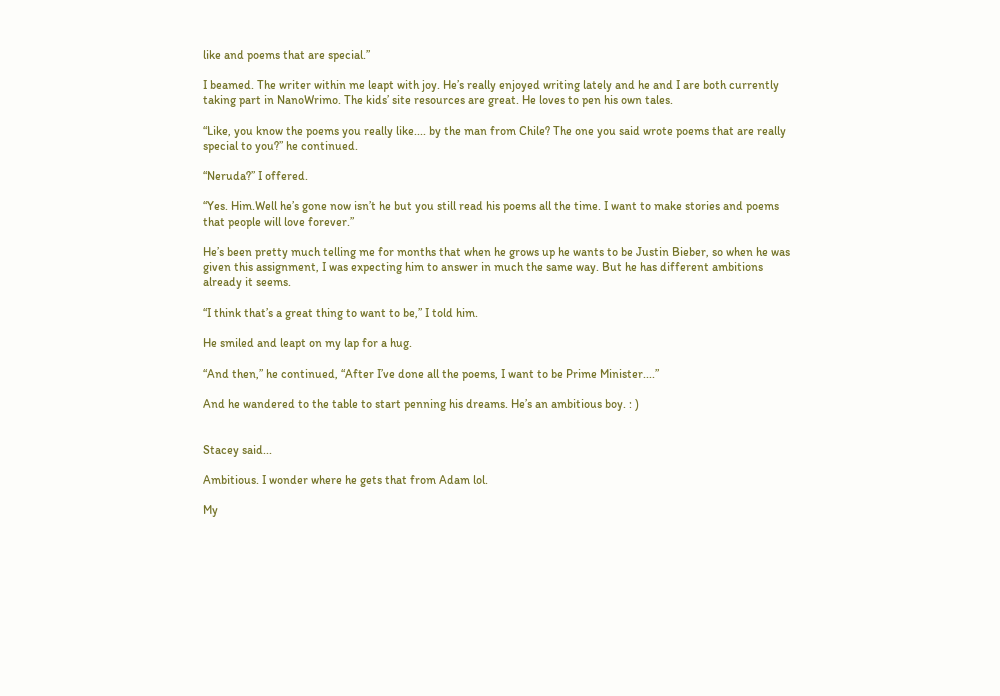like and poems that are special.”

I beamed. The writer within me leapt with joy. He’s really enjoyed writing lately and he and I are both currently taking part in NanoWrimo. The kids’ site resources are great. He loves to pen his own tales.

“Like, you know the poems you really like.... by the man from Chile? The one you said wrote poems that are really special to you?” he continued.

“Neruda?” I offered.

“Yes. Him.Well he’s gone now isn’t he but you still read his poems all the time. I want to make stories and poems that people will love forever.”

He’s been pretty much telling me for months that when he grows up he wants to be Justin Bieber, so when he was given this assignment, I was expecting him to answer in much the same way. But he has different ambitions already it seems.

“I think that’s a great thing to want to be,” I told him.

He smiled and leapt on my lap for a hug.

“And then,” he continued, “After I’ve done all the poems, I want to be Prime Minister....”

And he wandered to the table to start penning his dreams. He’s an ambitious boy. : )


Stacey said...

Ambitious. I wonder where he gets that from Adam lol.

My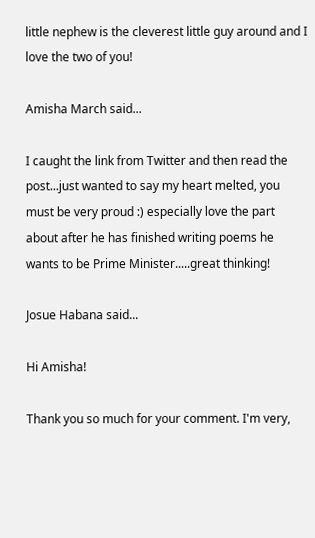little nephew is the cleverest little guy around and I love the two of you!

Amisha March said...

I caught the link from Twitter and then read the post...just wanted to say my heart melted, you must be very proud :) especially love the part about after he has finished writing poems he wants to be Prime Minister.....great thinking!

Josue Habana said...

Hi Amisha!

Thank you so much for your comment. I'm very,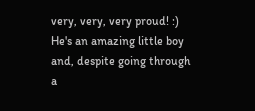very, very, very proud! :) He's an amazing little boy and, despite going through a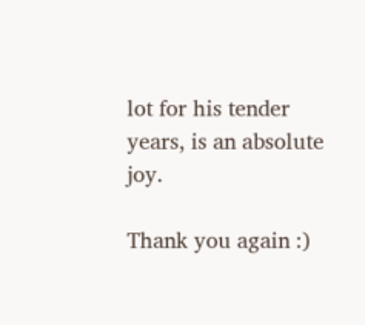lot for his tender years, is an absolute joy.

Thank you again :)